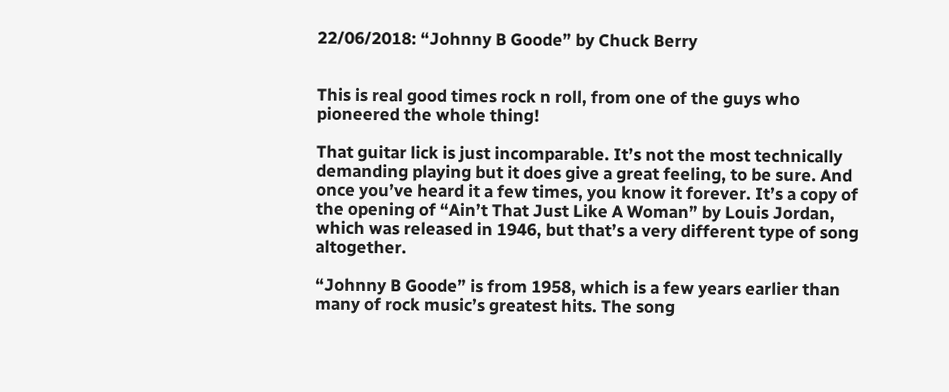22/06/2018: “Johnny B Goode” by Chuck Berry


This is real good times rock n roll, from one of the guys who pioneered the whole thing!

That guitar lick is just incomparable. It’s not the most technically demanding playing but it does give a great feeling, to be sure. And once you’ve heard it a few times, you know it forever. It’s a copy of the opening of “Ain’t That Just Like A Woman” by Louis Jordan, which was released in 1946, but that’s a very different type of song altogether.

“Johnny B Goode” is from 1958, which is a few years earlier than many of rock music’s greatest hits. The song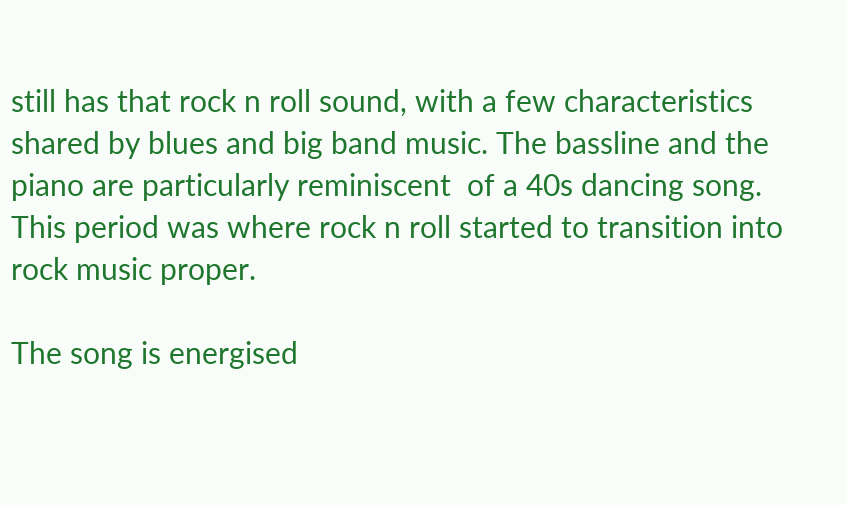still has that rock n roll sound, with a few characteristics shared by blues and big band music. The bassline and the piano are particularly reminiscent  of a 40s dancing song. This period was where rock n roll started to transition into rock music proper.

The song is energised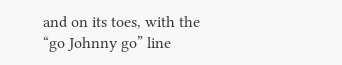and on its toes, with the “go Johnny go” line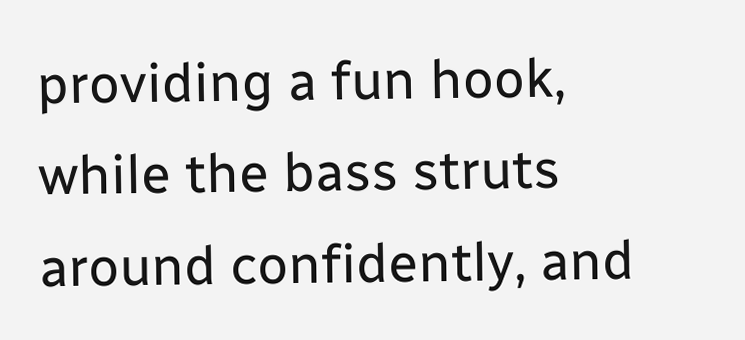providing a fun hook, while the bass struts around confidently, and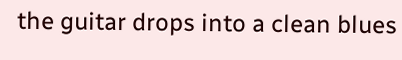the guitar drops into a clean blues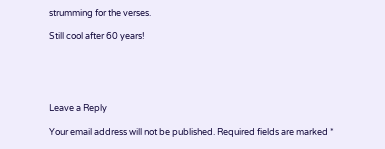strumming for the verses.

Still cool after 60 years!





Leave a Reply

Your email address will not be published. Required fields are marked *